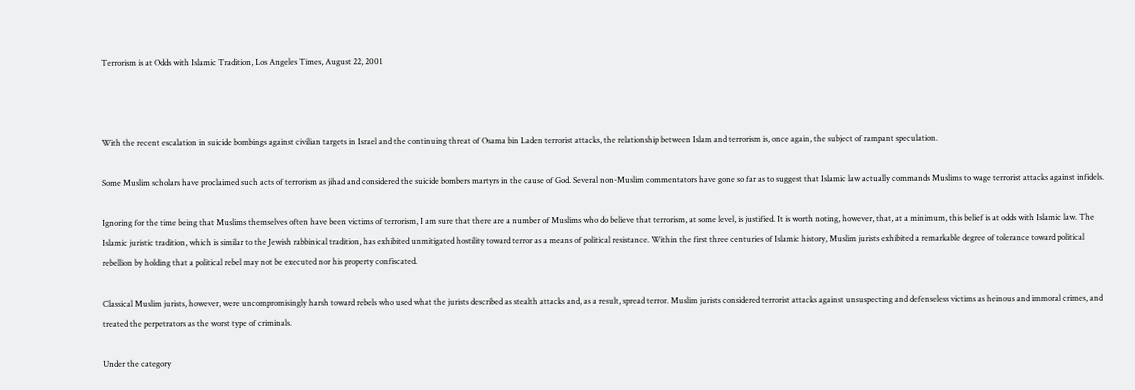Terrorism is at Odds with Islamic Tradition, Los Angeles Times, August 22, 2001



With the recent escalation in suicide bombings against civilian targets in Israel and the continuing threat of Osama bin Laden terrorist attacks, the relationship between Islam and terrorism is, once again, the subject of rampant speculation.

Some Muslim scholars have proclaimed such acts of terrorism as jihad and considered the suicide bombers martyrs in the cause of God. Several non-Muslim commentators have gone so far as to suggest that Islamic law actually commands Muslims to wage terrorist attacks against infidels.

Ignoring for the time being that Muslims themselves often have been victims of terrorism, I am sure that there are a number of Muslims who do believe that terrorism, at some level, is justified. It is worth noting, however, that, at a minimum, this belief is at odds with Islamic law. The Islamic juristic tradition, which is similar to the Jewish rabbinical tradition, has exhibited unmitigated hostility toward terror as a means of political resistance. Within the first three centuries of Islamic history, Muslim jurists exhibited a remarkable degree of tolerance toward political rebellion by holding that a political rebel may not be executed nor his property confiscated.

Classical Muslim jurists, however, were uncompromisingly harsh toward rebels who used what the jurists described as stealth attacks and, as a result, spread terror. Muslim jurists considered terrorist attacks against unsuspecting and defenseless victims as heinous and immoral crimes, and treated the perpetrators as the worst type of criminals.

Under the category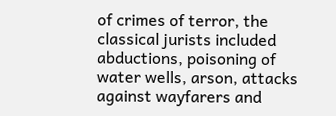of crimes of terror, the classical jurists included abductions, poisoning of water wells, arson, attacks against wayfarers and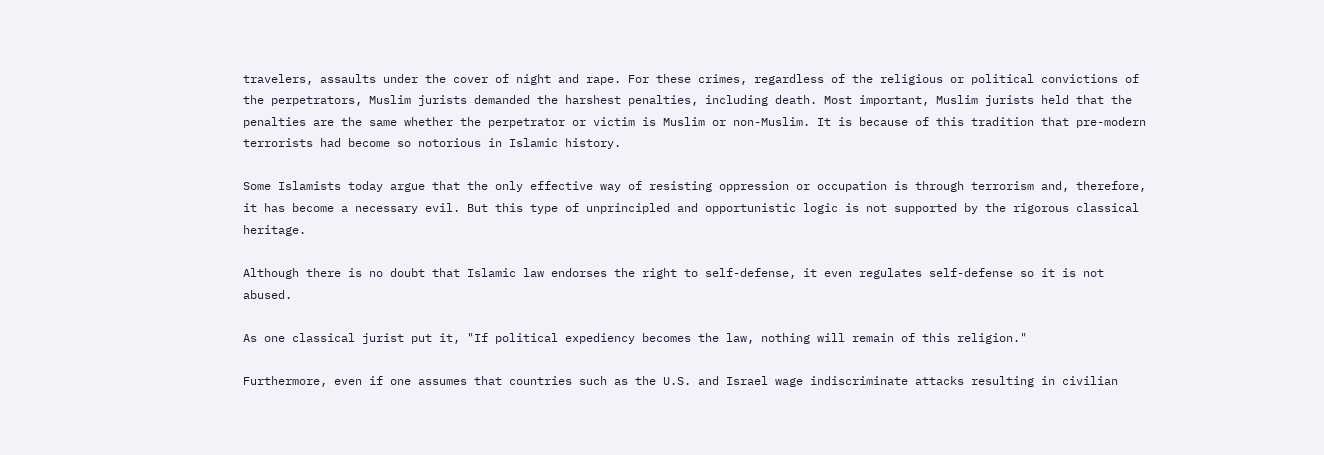travelers, assaults under the cover of night and rape. For these crimes, regardless of the religious or political convictions of the perpetrators, Muslim jurists demanded the harshest penalties, including death. Most important, Muslim jurists held that the penalties are the same whether the perpetrator or victim is Muslim or non-Muslim. It is because of this tradition that pre-modern terrorists had become so notorious in Islamic history.

Some Islamists today argue that the only effective way of resisting oppression or occupation is through terrorism and, therefore, it has become a necessary evil. But this type of unprincipled and opportunistic logic is not supported by the rigorous classical heritage.

Although there is no doubt that Islamic law endorses the right to self-defense, it even regulates self-defense so it is not abused.

As one classical jurist put it, "If political expediency becomes the law, nothing will remain of this religion."

Furthermore, even if one assumes that countries such as the U.S. and Israel wage indiscriminate attacks resulting in civilian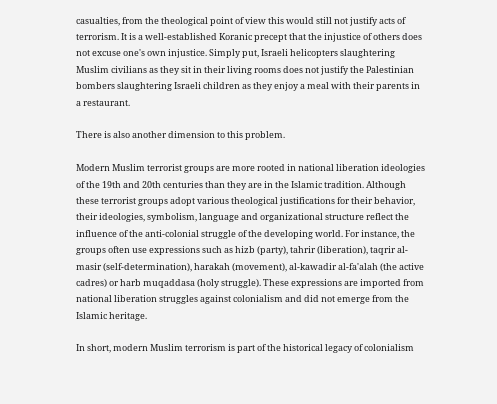casualties, from the theological point of view this would still not justify acts of terrorism. It is a well-established Koranic precept that the injustice of others does not excuse one's own injustice. Simply put, Israeli helicopters slaughtering Muslim civilians as they sit in their living rooms does not justify the Palestinian bombers slaughtering Israeli children as they enjoy a meal with their parents in a restaurant.

There is also another dimension to this problem.

Modern Muslim terrorist groups are more rooted in national liberation ideologies of the 19th and 20th centuries than they are in the Islamic tradition. Although these terrorist groups adopt various theological justifications for their behavior, their ideologies, symbolism, language and organizational structure reflect the influence of the anti-colonial struggle of the developing world. For instance, the groups often use expressions such as hizb (party), tahrir (liberation), taqrir al-masir (self-determination), harakah (movement), al-kawadir al-fa'alah (the active cadres) or harb muqaddasa (holy struggle). These expressions are imported from national liberation struggles against colonialism and did not emerge from the Islamic heritage.

In short, modern Muslim terrorism is part of the historical legacy of colonialism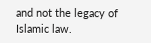and not the legacy of Islamic law.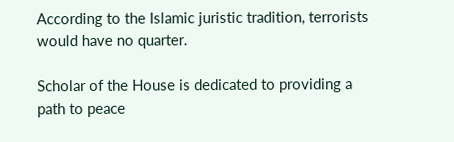According to the Islamic juristic tradition, terrorists would have no quarter.

Scholar of the House is dedicated to providing a path to peace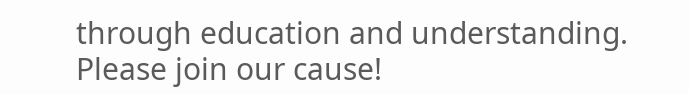through education and understanding. Please join our cause!